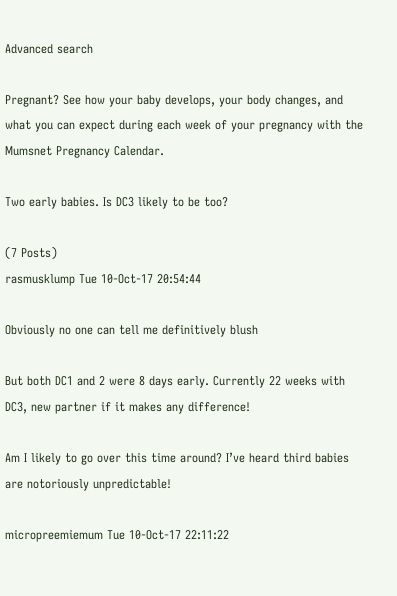Advanced search

Pregnant? See how your baby develops, your body changes, and what you can expect during each week of your pregnancy with the Mumsnet Pregnancy Calendar.

Two early babies. Is DC3 likely to be too?

(7 Posts)
rasmusklump Tue 10-Oct-17 20:54:44

Obviously no one can tell me definitively blush

But both DC1 and 2 were 8 days early. Currently 22 weeks with DC3, new partner if it makes any difference!

Am I likely to go over this time around? I’ve heard third babies are notoriously unpredictable!

micropreemiemum Tue 10-Oct-17 22:11:22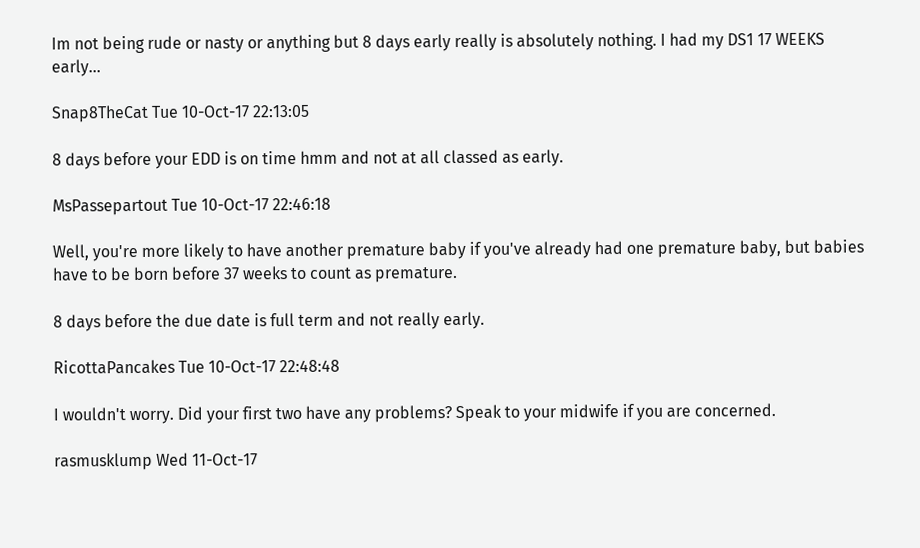Im not being rude or nasty or anything but 8 days early really is absolutely nothing. I had my DS1 17 WEEKS early...

Snap8TheCat Tue 10-Oct-17 22:13:05

8 days before your EDD is on time hmm and not at all classed as early.

MsPassepartout Tue 10-Oct-17 22:46:18

Well, you're more likely to have another premature baby if you've already had one premature baby, but babies have to be born before 37 weeks to count as premature.

8 days before the due date is full term and not really early.

RicottaPancakes Tue 10-Oct-17 22:48:48

I wouldn't worry. Did your first two have any problems? Speak to your midwife if you are concerned.

rasmusklump Wed 11-Oct-17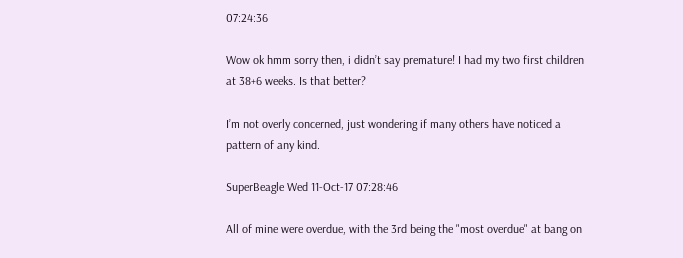07:24:36

Wow ok hmm sorry then, i didn’t say premature! I had my two first children at 38+6 weeks. Is that better?

I’m not overly concerned, just wondering if many others have noticed a pattern of any kind.

SuperBeagle Wed 11-Oct-17 07:28:46

All of mine were overdue, with the 3rd being the "most overdue" at bang on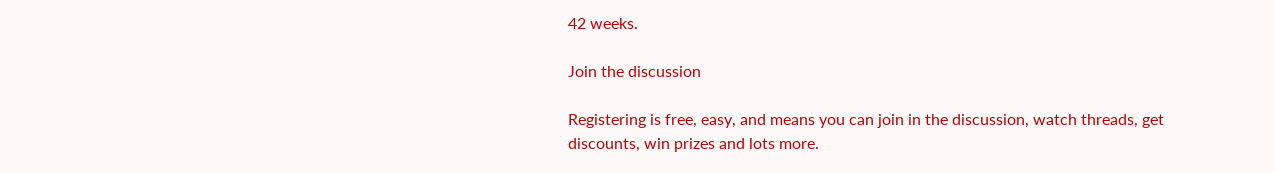42 weeks.

Join the discussion

Registering is free, easy, and means you can join in the discussion, watch threads, get discounts, win prizes and lots more.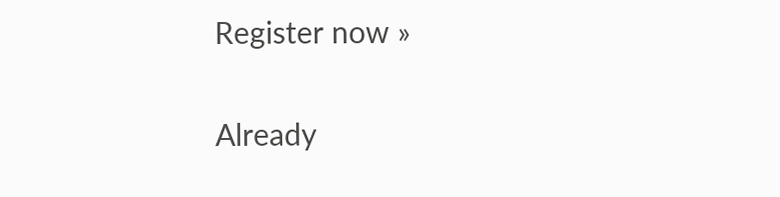Register now »

Already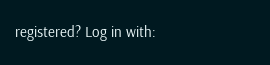registered? Log in with: